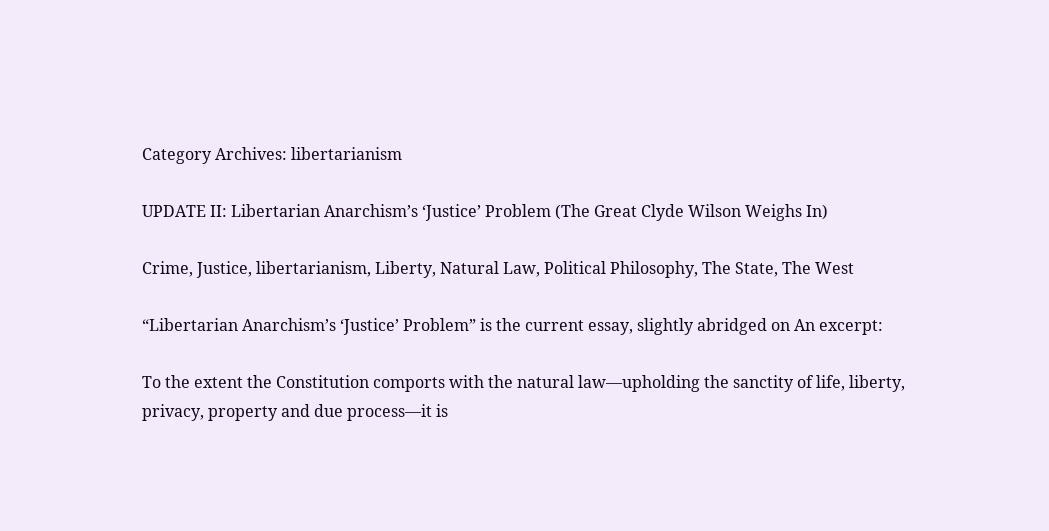Category Archives: libertarianism

UPDATE II: Libertarian Anarchism’s ‘Justice’ Problem (The Great Clyde Wilson Weighs In)

Crime, Justice, libertarianism, Liberty, Natural Law, Political Philosophy, The State, The West

“Libertarian Anarchism’s ‘Justice’ Problem” is the current essay, slightly abridged on An excerpt:

To the extent the Constitution comports with the natural law—upholding the sanctity of life, liberty, privacy, property and due process—it is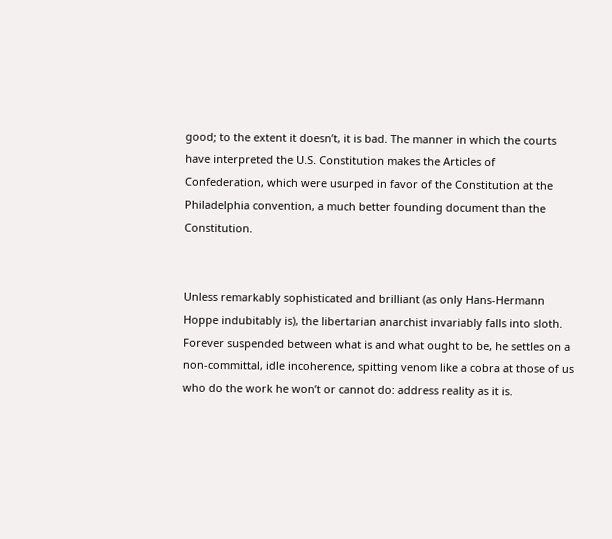good; to the extent it doesn’t, it is bad. The manner in which the courts have interpreted the U.S. Constitution makes the Articles of Confederation, which were usurped in favor of the Constitution at the Philadelphia convention, a much better founding document than the Constitution.


Unless remarkably sophisticated and brilliant (as only Hans-Hermann Hoppe indubitably is), the libertarian anarchist invariably falls into sloth. Forever suspended between what is and what ought to be, he settles on a non-committal, idle incoherence, spitting venom like a cobra at those of us who do the work he won’t or cannot do: address reality as it is.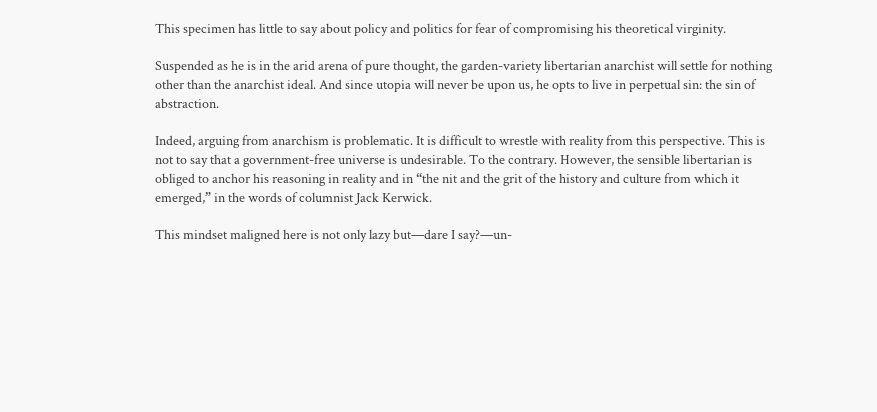This specimen has little to say about policy and politics for fear of compromising his theoretical virginity.

Suspended as he is in the arid arena of pure thought, the garden-variety libertarian anarchist will settle for nothing other than the anarchist ideal. And since utopia will never be upon us, he opts to live in perpetual sin: the sin of abstraction.

Indeed, arguing from anarchism is problematic. It is difficult to wrestle with reality from this perspective. This is not to say that a government-free universe is undesirable. To the contrary. However, the sensible libertarian is obliged to anchor his reasoning in reality and in “the nit and the grit of the history and culture from which it emerged,” in the words of columnist Jack Kerwick.

This mindset maligned here is not only lazy but—dare I say?—un-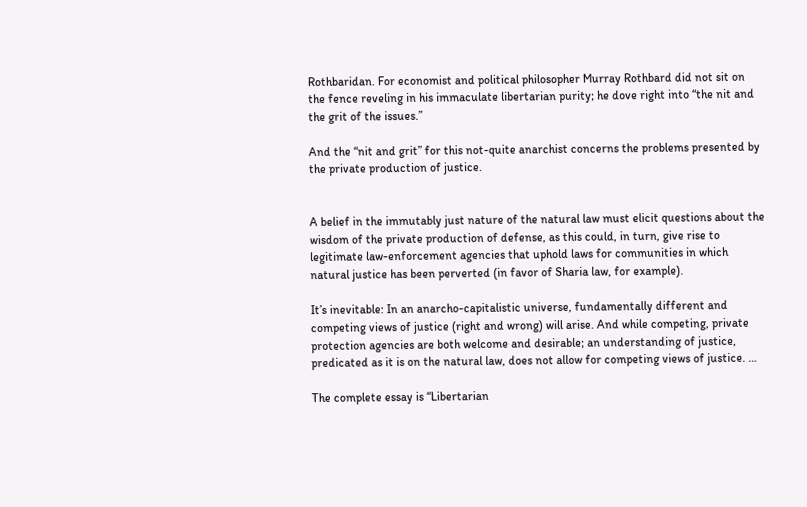Rothbaridan. For economist and political philosopher Murray Rothbard did not sit on the fence reveling in his immaculate libertarian purity; he dove right into “the nit and the grit of the issues.”

And the “nit and grit” for this not-quite anarchist concerns the problems presented by the private production of justice.


A belief in the immutably just nature of the natural law must elicit questions about the wisdom of the private production of defense, as this could, in turn, give rise to legitimate law-enforcement agencies that uphold laws for communities in which natural justice has been perverted (in favor of Sharia law, for example).

It’s inevitable: In an anarcho-capitalistic universe, fundamentally different and competing views of justice (right and wrong) will arise. And while competing, private protection agencies are both welcome and desirable; an understanding of justice, predicated as it is on the natural law, does not allow for competing views of justice. …

The complete essay is “Libertarian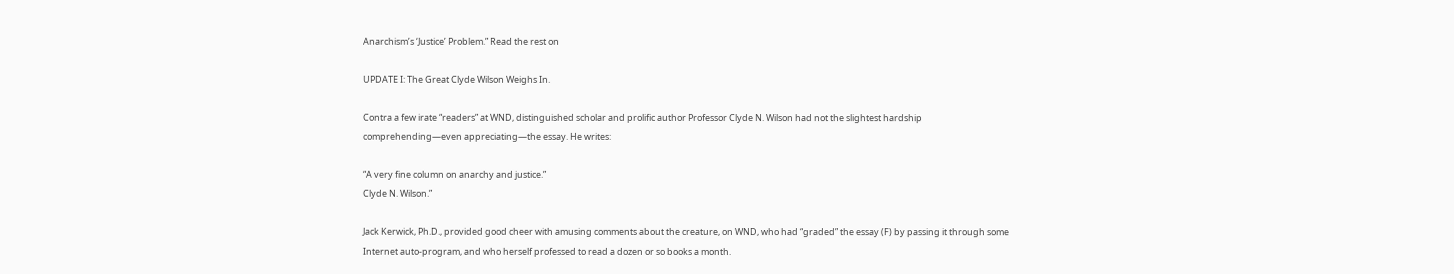Anarchism’s ‘Justice’ Problem.” Read the rest on

UPDATE I: The Great Clyde Wilson Weighs In.

Contra a few irate “readers” at WND, distinguished scholar and prolific author Professor Clyde N. Wilson had not the slightest hardship comprehending—even appreciating—the essay. He writes:

“A very fine column on anarchy and justice.”
Clyde N. Wilson.”

Jack Kerwick, Ph.D., provided good cheer with amusing comments about the creature, on WND, who had “graded” the essay (F) by passing it through some Internet auto-program, and who herself professed to read a dozen or so books a month.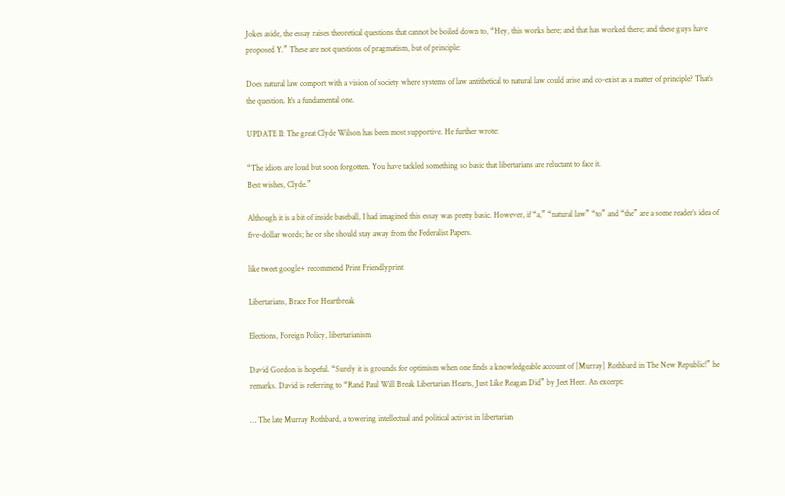Jokes aside, the essay raises theoretical questions that cannot be boiled down to, “Hey, this works here; and that has worked there; and these guys have proposed Y.” These are not questions of pragmatism, but of principle:

Does natural law comport with a vision of society where systems of law antithetical to natural law could arise and co-exist as a matter of principle? That’s the question. It’s a fundamental one.

UPDATE II: The great Clyde Wilson has been most supportive. He further wrote:

“The idiots are loud but soon forgotten. You have tackled something so basic that libertarians are reluctant to face it.
Best wishes, Clyde.”

Although it is a bit of inside baseball, I had imagined this essay was pretty basic. However, if “a,” “natural law” “to” and “the” are a some reader’s idea of five-dollar words; he or she should stay away from the Federalist Papers.

like tweet google+ recommend Print Friendlyprint

Libertarians, Brace For Heartbreak

Elections, Foreign Policy, libertarianism

David Gordon is hopeful. “Surely it is grounds for optimism when one finds a knowledgeable account of [Murray] Rothbard in The New Republic!” he remarks. David is referring to “Rand Paul Will Break Libertarian Hearts, Just Like Reagan Did” by Jeet Heer. An excerpt:

… The late Murray Rothbard, a towering intellectual and political activist in libertarian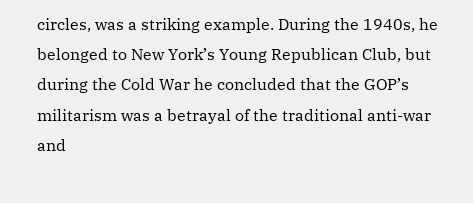circles, was a striking example. During the 1940s, he belonged to New York’s Young Republican Club, but during the Cold War he concluded that the GOP’s militarism was a betrayal of the traditional anti-war and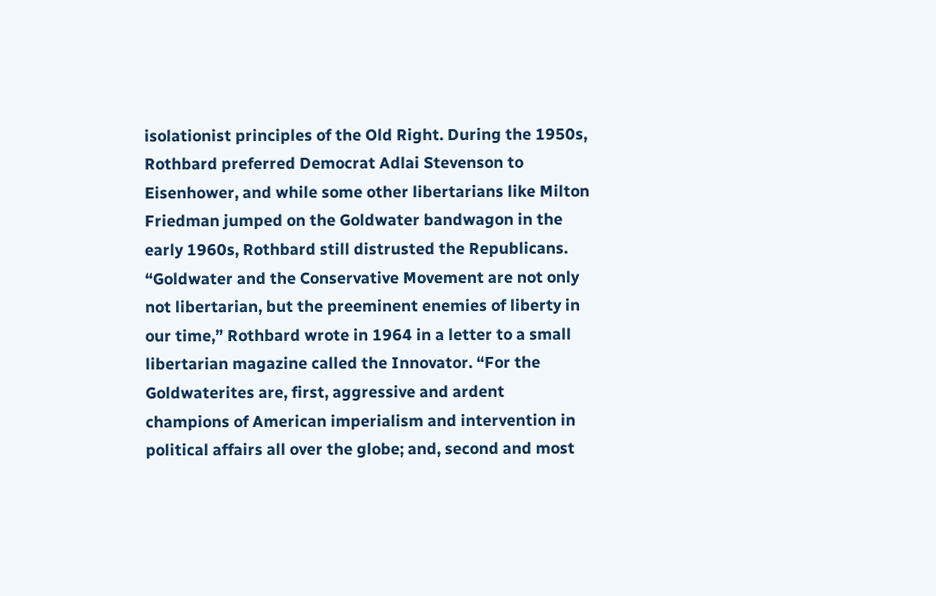isolationist principles of the Old Right. During the 1950s, Rothbard preferred Democrat Adlai Stevenson to Eisenhower, and while some other libertarians like Milton Friedman jumped on the Goldwater bandwagon in the early 1960s, Rothbard still distrusted the Republicans. “Goldwater and the Conservative Movement are not only not libertarian, but the preeminent enemies of liberty in our time,” Rothbard wrote in 1964 in a letter to a small libertarian magazine called the Innovator. “For the Goldwaterites are, first, aggressive and ardent champions of American imperialism and intervention in political affairs all over the globe; and, second and most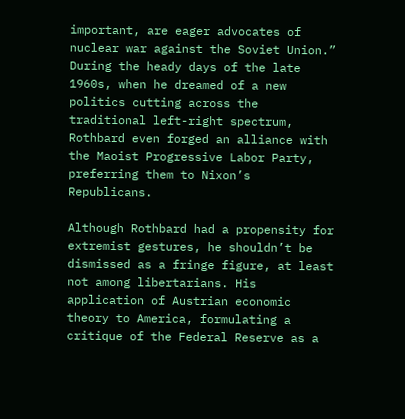important, are eager advocates of nuclear war against the Soviet Union.” During the heady days of the late 1960s, when he dreamed of a new politics cutting across the traditional left-right spectrum, Rothbard even forged an alliance with the Maoist Progressive Labor Party, preferring them to Nixon’s Republicans.

Although Rothbard had a propensity for extremist gestures, he shouldn’t be dismissed as a fringe figure, at least not among libertarians. His application of Austrian economic theory to America, formulating a critique of the Federal Reserve as a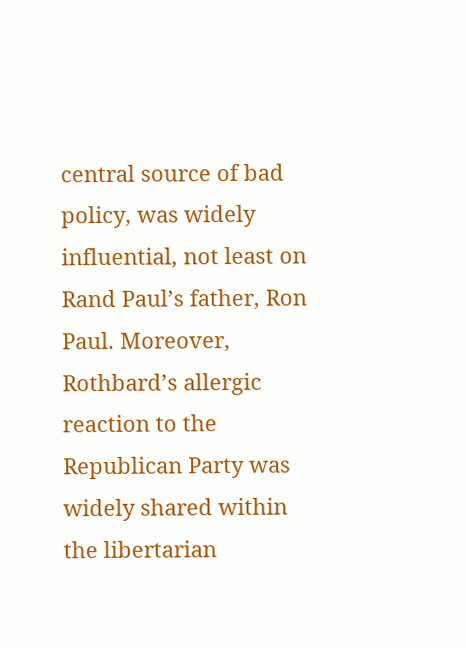central source of bad policy, was widely influential, not least on Rand Paul’s father, Ron Paul. Moreover, Rothbard’s allergic reaction to the Republican Party was widely shared within the libertarian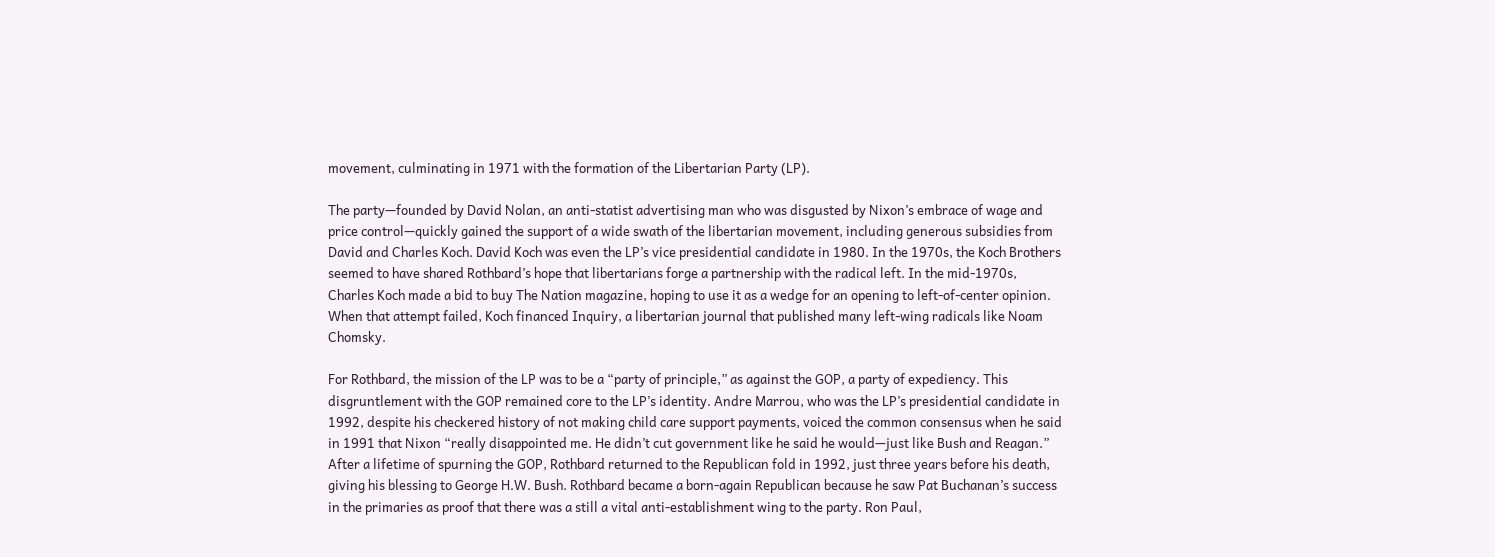movement, culminating in 1971 with the formation of the Libertarian Party (LP).

The party—founded by David Nolan, an anti-statist advertising man who was disgusted by Nixon’s embrace of wage and price control—quickly gained the support of a wide swath of the libertarian movement, including generous subsidies from David and Charles Koch. David Koch was even the LP’s vice presidential candidate in 1980. In the 1970s, the Koch Brothers seemed to have shared Rothbard’s hope that libertarians forge a partnership with the radical left. In the mid-1970s, Charles Koch made a bid to buy The Nation magazine, hoping to use it as a wedge for an opening to left-of-center opinion. When that attempt failed, Koch financed Inquiry, a libertarian journal that published many left-wing radicals like Noam Chomsky.

For Rothbard, the mission of the LP was to be a “party of principle,” as against the GOP, a party of expediency. This disgruntlement with the GOP remained core to the LP’s identity. Andre Marrou, who was the LP’s presidential candidate in 1992, despite his checkered history of not making child care support payments, voiced the common consensus when he said in 1991 that Nixon “really disappointed me. He didn’t cut government like he said he would—just like Bush and Reagan.” After a lifetime of spurning the GOP, Rothbard returned to the Republican fold in 1992, just three years before his death, giving his blessing to George H.W. Bush. Rothbard became a born-again Republican because he saw Pat Buchanan’s success in the primaries as proof that there was a still a vital anti-establishment wing to the party. Ron Paul,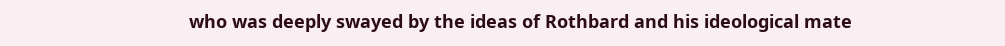who was deeply swayed by the ideas of Rothbard and his ideological mate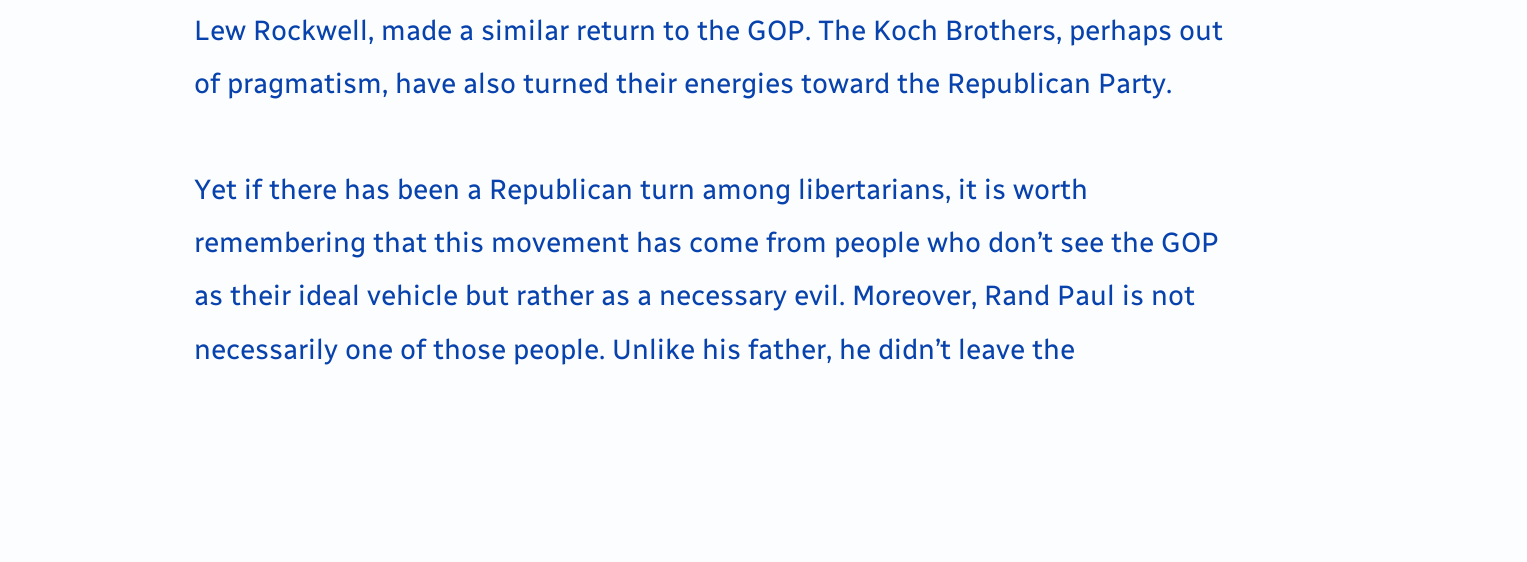Lew Rockwell, made a similar return to the GOP. The Koch Brothers, perhaps out of pragmatism, have also turned their energies toward the Republican Party.

Yet if there has been a Republican turn among libertarians, it is worth remembering that this movement has come from people who don’t see the GOP as their ideal vehicle but rather as a necessary evil. Moreover, Rand Paul is not necessarily one of those people. Unlike his father, he didn’t leave the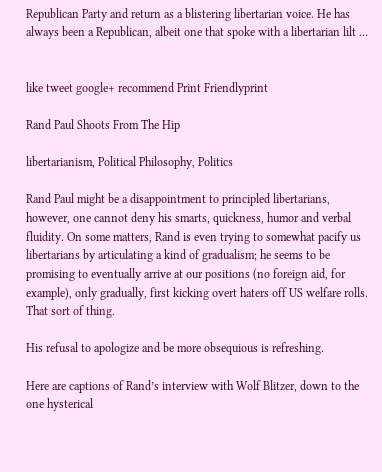Republican Party and return as a blistering libertarian voice. He has always been a Republican, albeit one that spoke with a libertarian lilt …


like tweet google+ recommend Print Friendlyprint

Rand Paul Shoots From The Hip

libertarianism, Political Philosophy, Politics

Rand Paul might be a disappointment to principled libertarians, however, one cannot deny his smarts, quickness, humor and verbal fluidity. On some matters, Rand is even trying to somewhat pacify us libertarians by articulating a kind of gradualism; he seems to be promising to eventually arrive at our positions (no foreign aid, for example), only gradually, first kicking overt haters off US welfare rolls. That sort of thing.

His refusal to apologize and be more obsequious is refreshing.

Here are captions of Rand’s interview with Wolf Blitzer, down to the one hysterical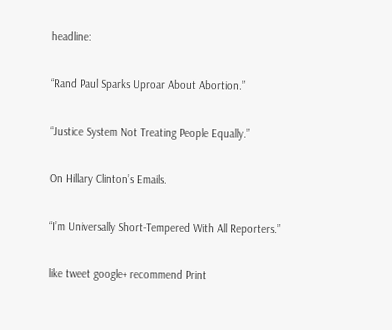headline:

“Rand Paul Sparks Uproar About Abortion.”

“Justice System Not Treating People Equally.”

On Hillary Clinton’s Emails.

“I’m Universally Short-Tempered With All Reporters.”

like tweet google+ recommend Print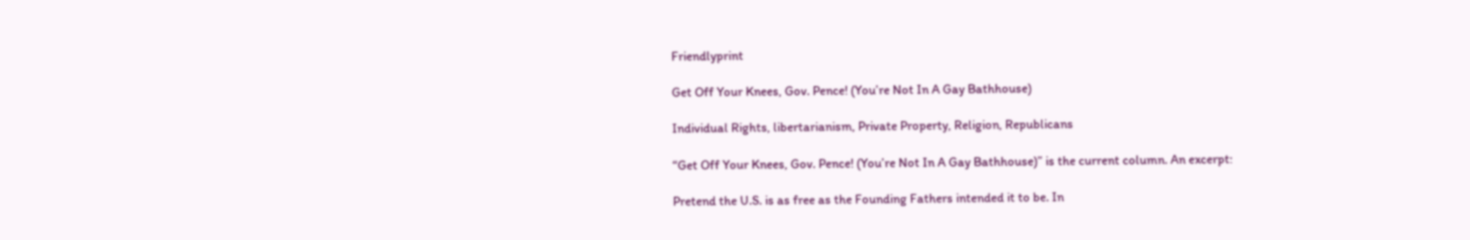Friendlyprint

Get Off Your Knees, Gov. Pence! (You’re Not In A Gay Bathhouse)

Individual Rights, libertarianism, Private Property, Religion, Republicans

“Get Off Your Knees, Gov. Pence! (You’re Not In A Gay Bathhouse)” is the current column. An excerpt:

Pretend the U.S. is as free as the Founding Fathers intended it to be. In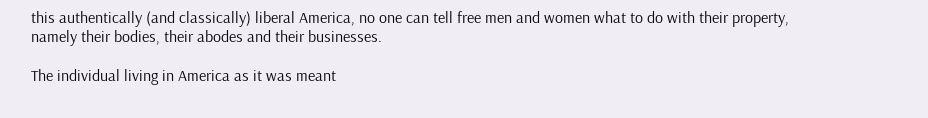this authentically (and classically) liberal America, no one can tell free men and women what to do with their property, namely their bodies, their abodes and their businesses.

The individual living in America as it was meant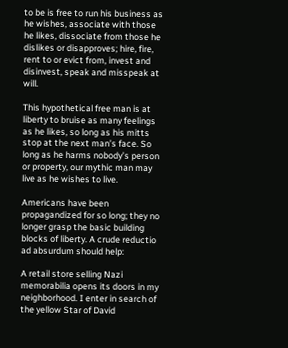to be is free to run his business as he wishes, associate with those he likes, dissociate from those he dislikes or disapproves; hire, fire, rent to or evict from, invest and disinvest, speak and misspeak at will.

This hypothetical free man is at liberty to bruise as many feelings as he likes, so long as his mitts stop at the next man’s face. So long as he harms nobody’s person or property, our mythic man may live as he wishes to live.

Americans have been propagandized for so long; they no longer grasp the basic building blocks of liberty. A crude reductio ad absurdum should help:

A retail store selling Nazi memorabilia opens its doors in my neighborhood. I enter in search of the yellow Star of David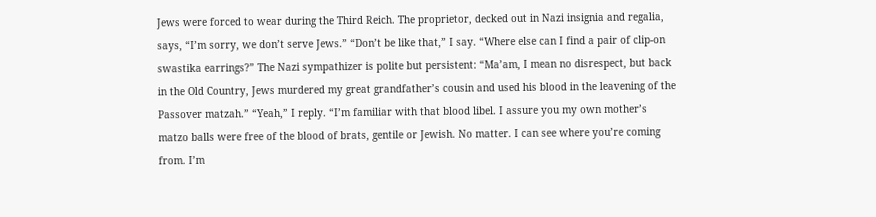Jews were forced to wear during the Third Reich. The proprietor, decked out in Nazi insignia and regalia, says, “I’m sorry, we don’t serve Jews.” “Don’t be like that,” I say. “Where else can I find a pair of clip-on swastika earrings?” The Nazi sympathizer is polite but persistent: “Ma’am, I mean no disrespect, but back in the Old Country, Jews murdered my great grandfather’s cousin and used his blood in the leavening of the Passover matzah.” “Yeah,” I reply. “I’m familiar with that blood libel. I assure you my own mother’s matzo balls were free of the blood of brats, gentile or Jewish. No matter. I can see where you’re coming from. I’m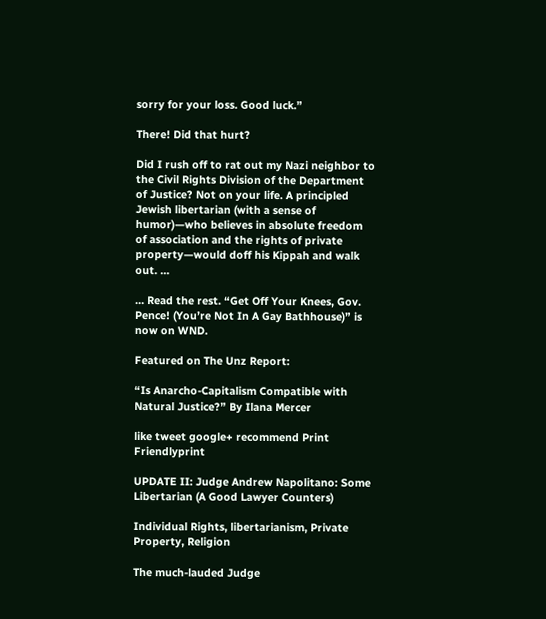sorry for your loss. Good luck.”

There! Did that hurt?

Did I rush off to rat out my Nazi neighbor to the Civil Rights Division of the Department of Justice? Not on your life. A principled Jewish libertarian (with a sense of humor)—who believes in absolute freedom of association and the rights of private property—would doff his Kippah and walk out. …

… Read the rest. “Get Off Your Knees, Gov. Pence! (You’re Not In A Gay Bathhouse)” is now on WND.

Featured on The Unz Report:

“Is Anarcho-Capitalism Compatible with Natural Justice?” By Ilana Mercer

like tweet google+ recommend Print Friendlyprint

UPDATE II: Judge Andrew Napolitano: Some Libertarian (A Good Lawyer Counters)

Individual Rights, libertarianism, Private Property, Religion

The much-lauded Judge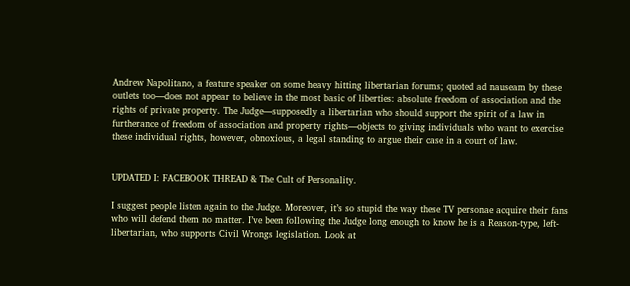Andrew Napolitano, a feature speaker on some heavy hitting libertarian forums; quoted ad nauseam by these outlets too—does not appear to believe in the most basic of liberties: absolute freedom of association and the rights of private property. The Judge—supposedly a libertarian who should support the spirit of a law in furtherance of freedom of association and property rights—objects to giving individuals who want to exercise these individual rights, however, obnoxious, a legal standing to argue their case in a court of law.


UPDATED I: FACEBOOK THREAD & The Cult of Personality.

I suggest people listen again to the Judge. Moreover, it’s so stupid the way these TV personae acquire their fans who will defend them no matter. I’ve been following the Judge long enough to know he is a Reason-type, left-libertarian, who supports Civil Wrongs legislation. Look at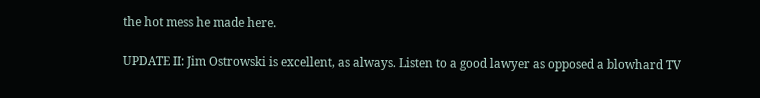the hot mess he made here.

UPDATE II: Jim Ostrowski is excellent, as always. Listen to a good lawyer as opposed a blowhard TV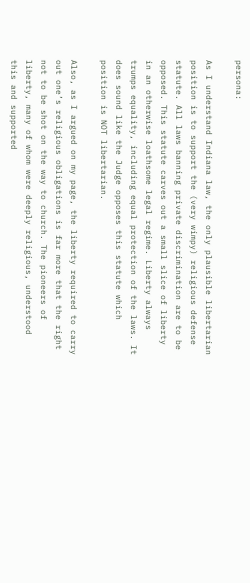persona:

As I understand Indiana law, the only plausible libertarian position is to support the (very wimpy) religious defense statute. All laws banning private discrimination are to be opposed. This statute carves out a small slice of liberty in an otherwise loathsome legal regime. Liberty always trumps equality, including equal protection of the laws. It does sound like the Judge opposes this statute which position is NOT libertarian.

Also, as I argued on my page, the liberty required to carry out one’s religious obligations is far more that the right not to be shot on the way to church. The pioneers of liberty, many of whom were deeply religious, understood this and supported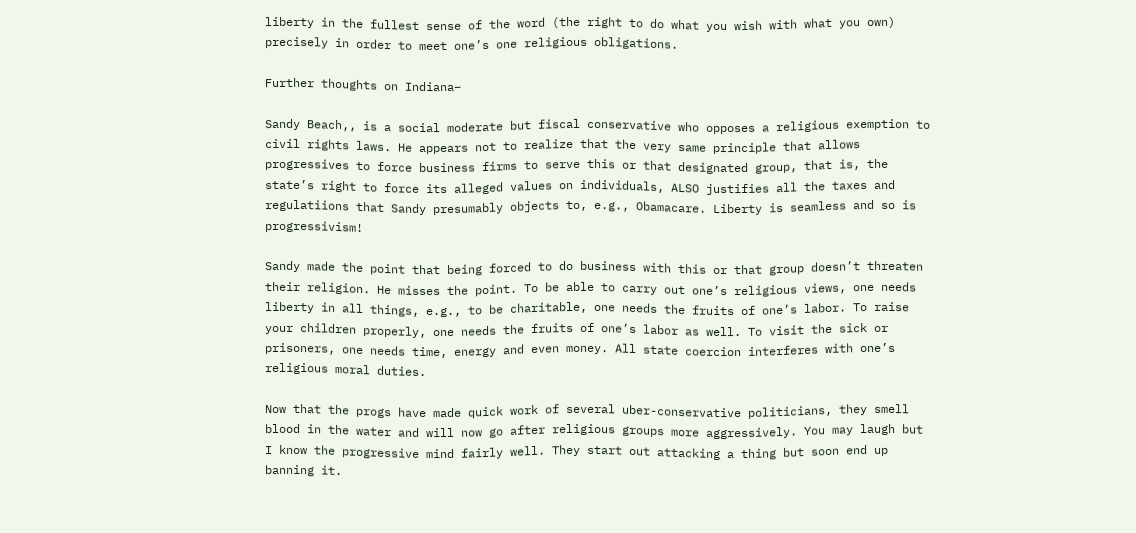liberty in the fullest sense of the word (the right to do what you wish with what you own) precisely in order to meet one’s one religious obligations.

Further thoughts on Indiana–

Sandy Beach,, is a social moderate but fiscal conservative who opposes a religious exemption to civil rights laws. He appears not to realize that the very same principle that allows progressives to force business firms to serve this or that designated group, that is, the state’s right to force its alleged values on individuals, ALSO justifies all the taxes and regulatiions that Sandy presumably objects to, e.g., Obamacare. Liberty is seamless and so is progressivism!

Sandy made the point that being forced to do business with this or that group doesn’t threaten their religion. He misses the point. To be able to carry out one’s religious views, one needs liberty in all things, e.g., to be charitable, one needs the fruits of one’s labor. To raise your children properly, one needs the fruits of one’s labor as well. To visit the sick or prisoners, one needs time, energy and even money. All state coercion interferes with one’s religious moral duties.

Now that the progs have made quick work of several uber-conservative politicians, they smell blood in the water and will now go after religious groups more aggressively. You may laugh but I know the progressive mind fairly well. They start out attacking a thing but soon end up banning it.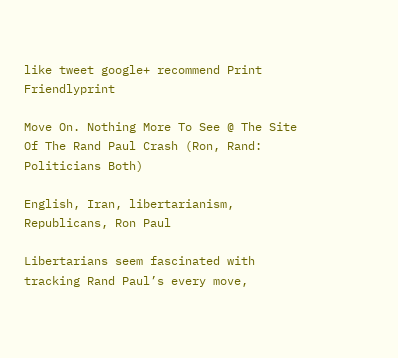like tweet google+ recommend Print Friendlyprint

Move On. Nothing More To See @ The Site Of The Rand Paul Crash (Ron, Rand: Politicians Both)

English, Iran, libertarianism, Republicans, Ron Paul

Libertarians seem fascinated with tracking Rand Paul’s every move,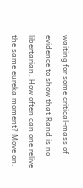waiting for some critical-mass of evidence to show that Rand is no libertarian. How often can one relive the same eureka moment? Move on.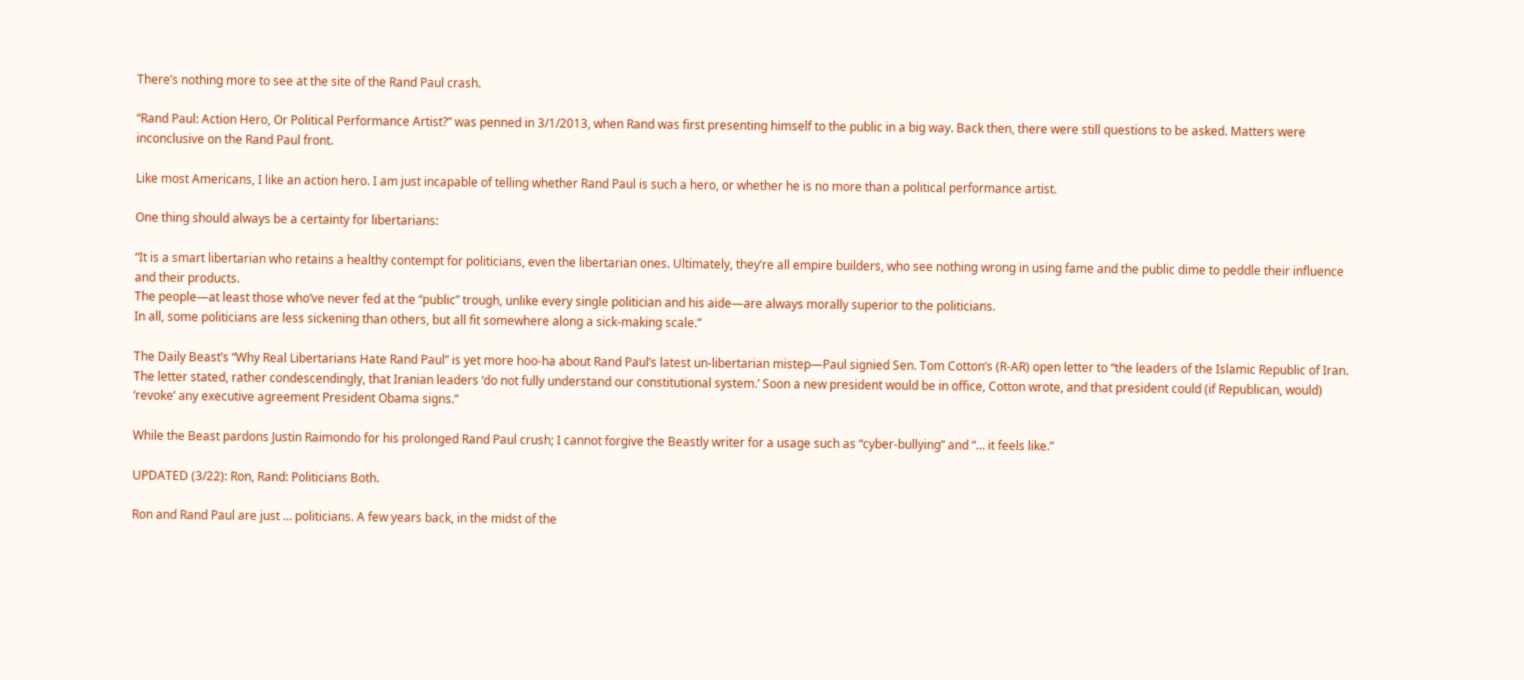There’s nothing more to see at the site of the Rand Paul crash.

“Rand Paul: Action Hero, Or Political Performance Artist?” was penned in 3/1/2013, when Rand was first presenting himself to the public in a big way. Back then, there were still questions to be asked. Matters were inconclusive on the Rand Paul front.

Like most Americans, I like an action hero. I am just incapable of telling whether Rand Paul is such a hero, or whether he is no more than a political performance artist.

One thing should always be a certainty for libertarians:

“It is a smart libertarian who retains a healthy contempt for politicians, even the libertarian ones. Ultimately, they’re all empire builders, who see nothing wrong in using fame and the public dime to peddle their influence and their products.
The people—at least those who’ve never fed at the “public” trough, unlike every single politician and his aide—are always morally superior to the politicians.
In all, some politicians are less sickening than others, but all fit somewhere along a sick-making scale.”

The Daily Beast’s “Why Real Libertarians Hate Rand Paul” is yet more hoo-ha about Rand Paul’s latest un-libertarian mistep—Paul signied Sen. Tom Cotton’s (R-AR) open letter to “the leaders of the Islamic Republic of Iran. The letter stated, rather condescendingly, that Iranian leaders ‘do not fully understand our constitutional system.’ Soon a new president would be in office, Cotton wrote, and that president could (if Republican, would) ‘revoke’ any executive agreement President Obama signs.”

While the Beast pardons Justin Raimondo for his prolonged Rand Paul crush; I cannot forgive the Beastly writer for a usage such as “cyber-bullying” and “… it feels like.”

UPDATED (3/22): Ron, Rand: Politicians Both.

Ron and Rand Paul are just … politicians. A few years back, in the midst of the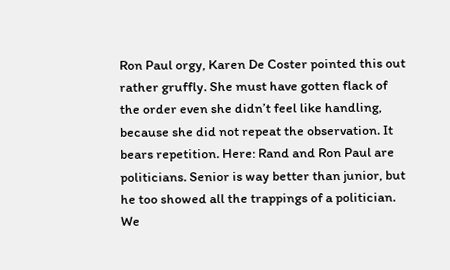Ron Paul orgy, Karen De Coster pointed this out rather gruffly. She must have gotten flack of the order even she didn’t feel like handling, because she did not repeat the observation. It bears repetition. Here: Rand and Ron Paul are politicians. Senior is way better than junior, but he too showed all the trappings of a politician. We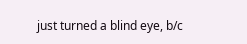just turned a blind eye, b/c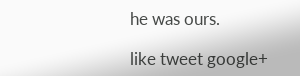he was ours.

like tweet google+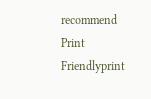recommend Print Friendlyprint